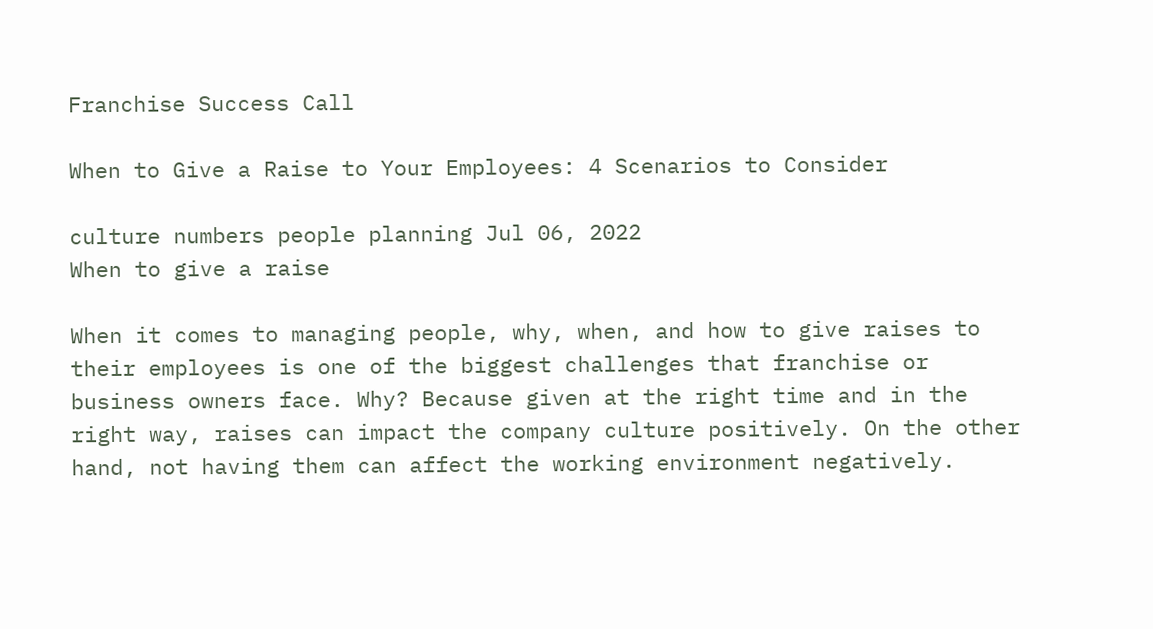Franchise Success Call

When to Give a Raise to Your Employees: 4 Scenarios to Consider

culture numbers people planning Jul 06, 2022
When to give a raise

When it comes to managing people, why, when, and how to give raises to their employees is one of the biggest challenges that franchise or business owners face. Why? Because given at the right time and in the right way, raises can impact the company culture positively. On the other hand, not having them can affect the working environment negatively.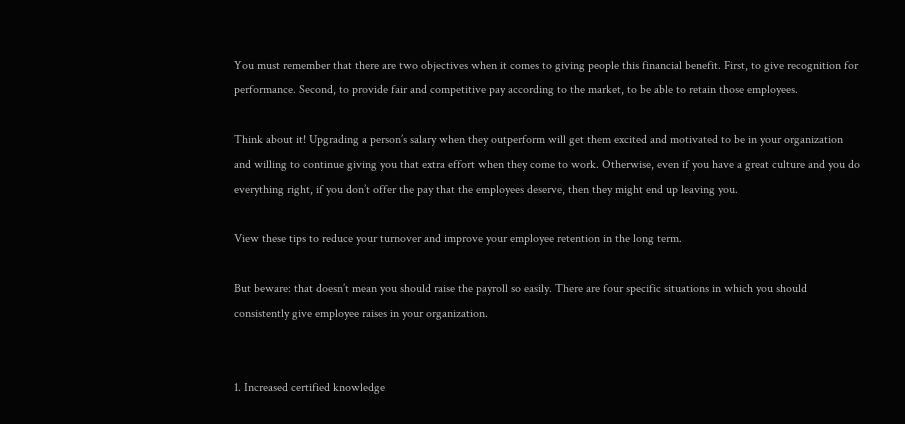You must remember that there are two objectives when it comes to giving people this financial benefit. First, to give recognition for performance. Second, to provide fair and competitive pay according to the market, to be able to retain those employees.

Think about it! Upgrading a person’s salary when they outperform will get them excited and motivated to be in your organization and willing to continue giving you that extra effort when they come to work. Otherwise, even if you have a great culture and you do everything right, if you don’t offer the pay that the employees deserve, then they might end up leaving you.

View these tips to reduce your turnover and improve your employee retention in the long term.

But beware: that doesn’t mean you should raise the payroll so easily. There are four specific situations in which you should consistently give employee raises in your organization.


1. Increased certified knowledge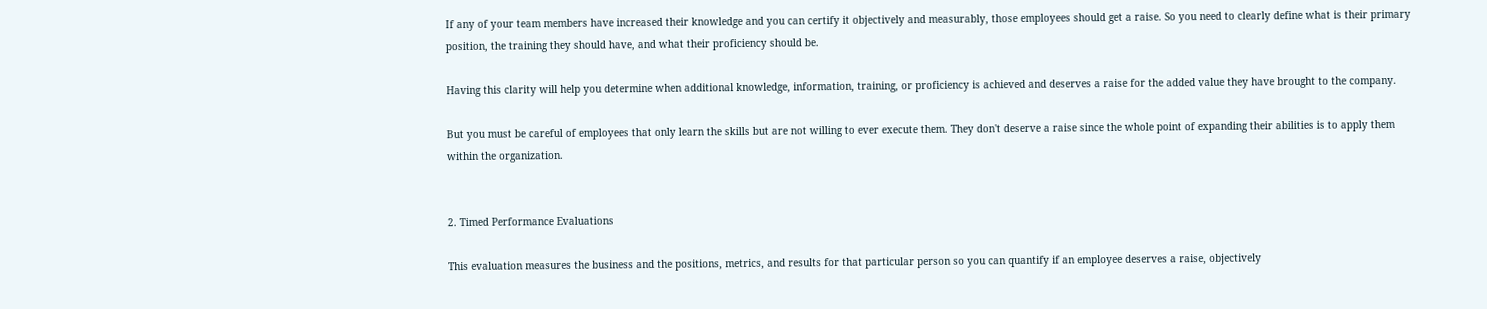If any of your team members have increased their knowledge and you can certify it objectively and measurably, those employees should get a raise. So you need to clearly define what is their primary position, the training they should have, and what their proficiency should be.

Having this clarity will help you determine when additional knowledge, information, training, or proficiency is achieved and deserves a raise for the added value they have brought to the company.

But you must be careful of employees that only learn the skills but are not willing to ever execute them. They don't deserve a raise since the whole point of expanding their abilities is to apply them within the organization.


2. Timed Performance Evaluations

This evaluation measures the business and the positions, metrics, and results for that particular person so you can quantify if an employee deserves a raise, objectively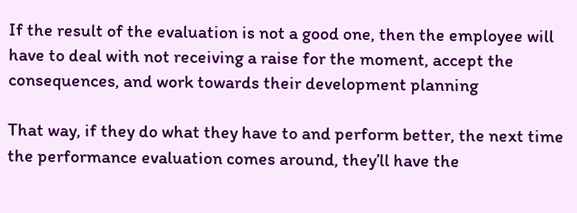If the result of the evaluation is not a good one, then the employee will have to deal with not receiving a raise for the moment, accept the consequences, and work towards their development planning

That way, if they do what they have to and perform better, the next time the performance evaluation comes around, they’ll have the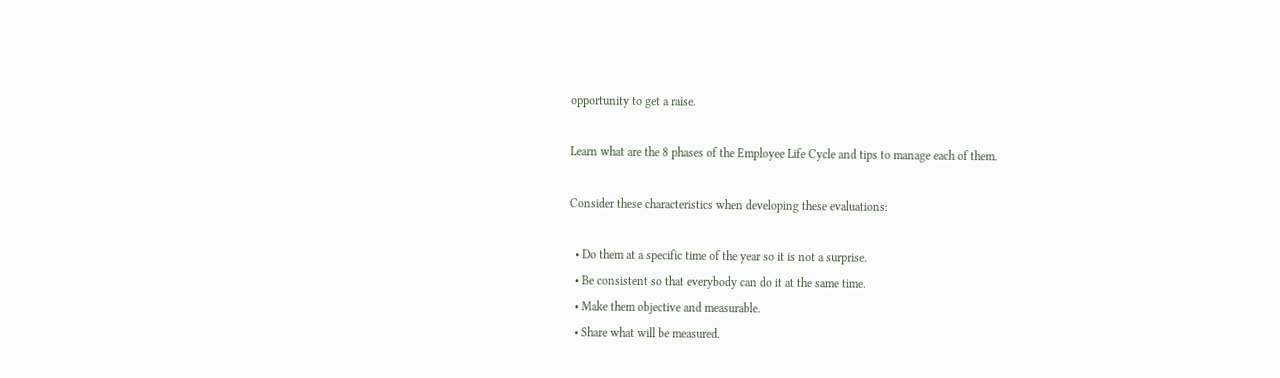opportunity to get a raise.

Learn what are the 8 phases of the Employee Life Cycle and tips to manage each of them.

Consider these characteristics when developing these evaluations:

  • Do them at a specific time of the year so it is not a surprise.
  • Be consistent so that everybody can do it at the same time.
  • Make them objective and measurable.
  • Share what will be measured.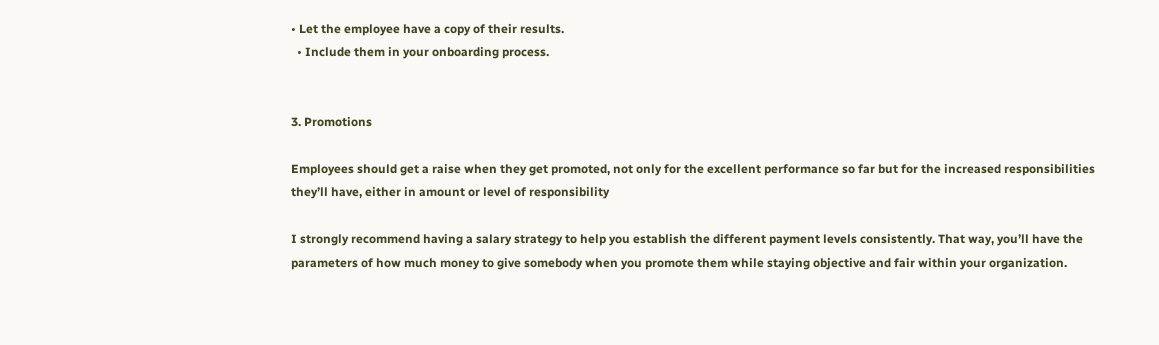• Let the employee have a copy of their results.
  • Include them in your onboarding process.


3. Promotions

Employees should get a raise when they get promoted, not only for the excellent performance so far but for the increased responsibilities they’ll have, either in amount or level of responsibility

I strongly recommend having a salary strategy to help you establish the different payment levels consistently. That way, you’ll have the parameters of how much money to give somebody when you promote them while staying objective and fair within your organization.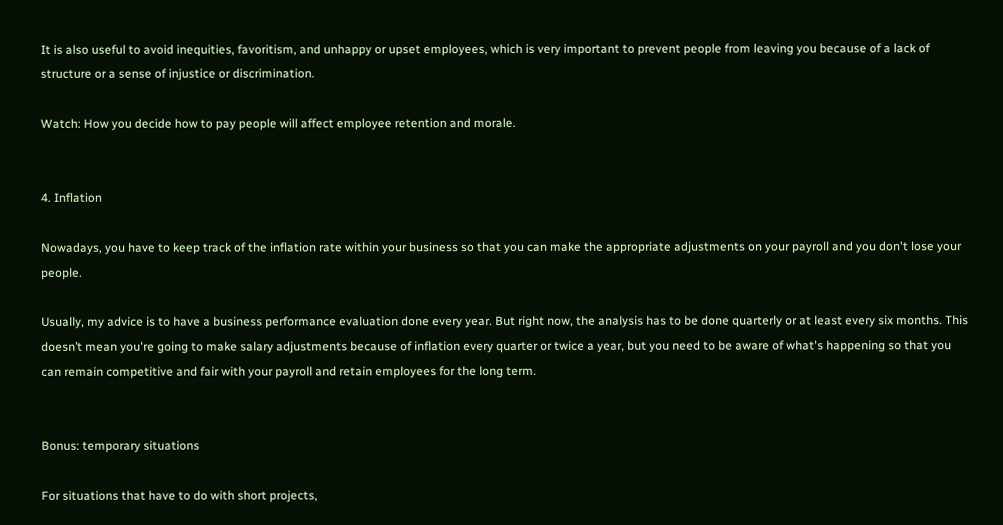It is also useful to avoid inequities, favoritism, and unhappy or upset employees, which is very important to prevent people from leaving you because of a lack of structure or a sense of injustice or discrimination.

Watch: How you decide how to pay people will affect employee retention and morale.


4. Inflation

Nowadays, you have to keep track of the inflation rate within your business so that you can make the appropriate adjustments on your payroll and you don't lose your people.

Usually, my advice is to have a business performance evaluation done every year. But right now, the analysis has to be done quarterly or at least every six months. This doesn’t mean you're going to make salary adjustments because of inflation every quarter or twice a year, but you need to be aware of what's happening so that you can remain competitive and fair with your payroll and retain employees for the long term.


Bonus: temporary situations

For situations that have to do with short projects,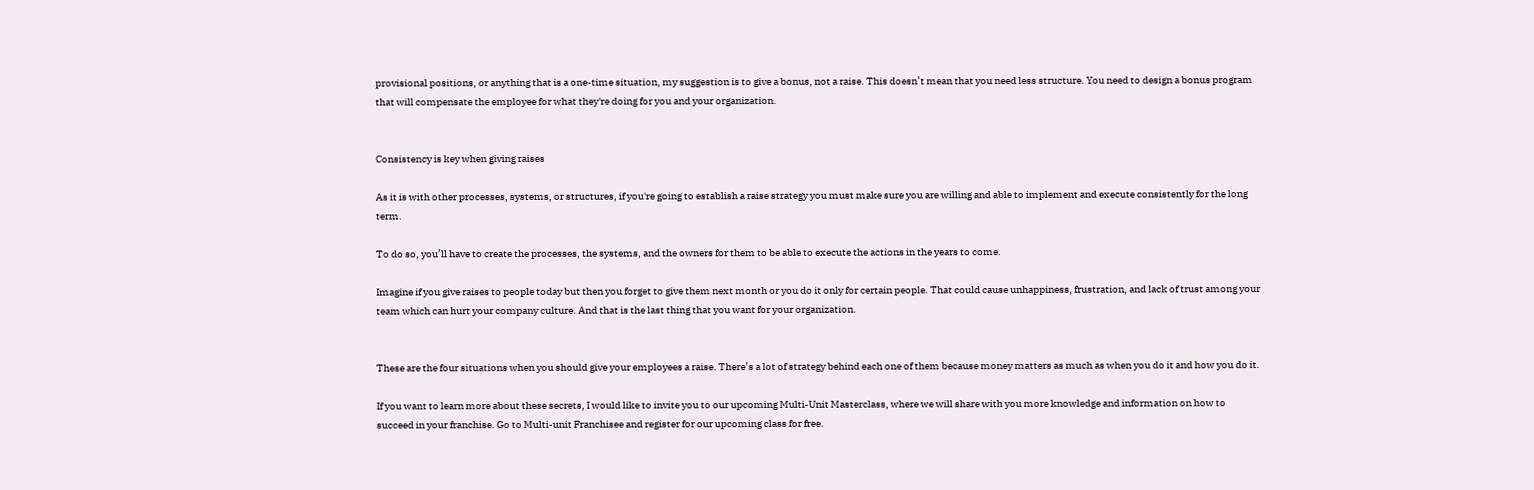provisional positions, or anything that is a one-time situation, my suggestion is to give a bonus, not a raise. This doesn’t mean that you need less structure. You need to design a bonus program that will compensate the employee for what they're doing for you and your organization.


Consistency is key when giving raises

As it is with other processes, systems, or structures, if you're going to establish a raise strategy you must make sure you are willing and able to implement and execute consistently for the long term.

To do so, you’ll have to create the processes, the systems, and the owners for them to be able to execute the actions in the years to come.

Imagine if you give raises to people today but then you forget to give them next month or you do it only for certain people. That could cause unhappiness, frustration, and lack of trust among your team which can hurt your company culture. And that is the last thing that you want for your organization.


These are the four situations when you should give your employees a raise. There’s a lot of strategy behind each one of them because money matters as much as when you do it and how you do it.

If you want to learn more about these secrets, I would like to invite you to our upcoming Multi-Unit Masterclass, where we will share with you more knowledge and information on how to succeed in your franchise. Go to Multi-unit Franchisee and register for our upcoming class for free.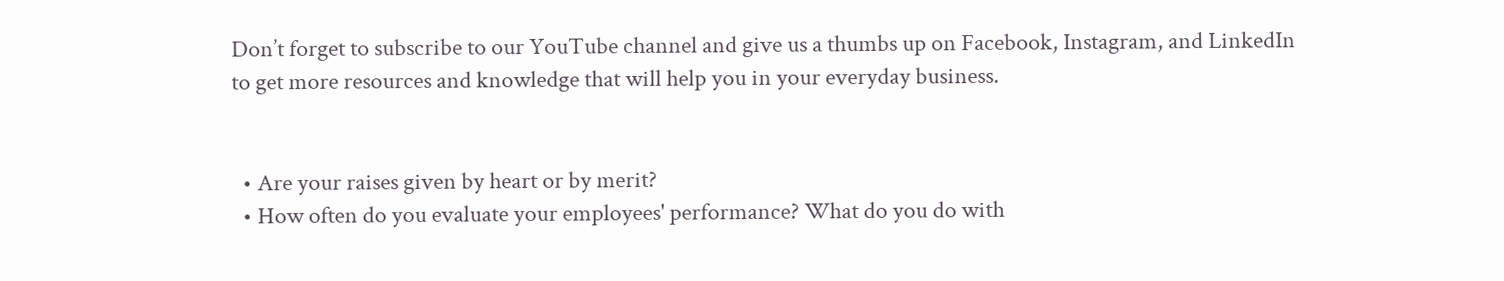Don’t forget to subscribe to our YouTube channel and give us a thumbs up on Facebook, Instagram, and LinkedIn to get more resources and knowledge that will help you in your everyday business.


  • Are your raises given by heart or by merit?
  • How often do you evaluate your employees' performance? What do you do with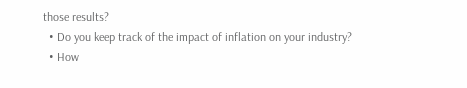those results?
  • Do you keep track of the impact of inflation on your industry?
  • How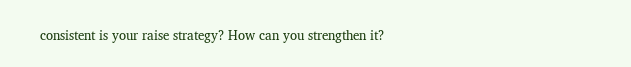consistent is your raise strategy? How can you strengthen it?